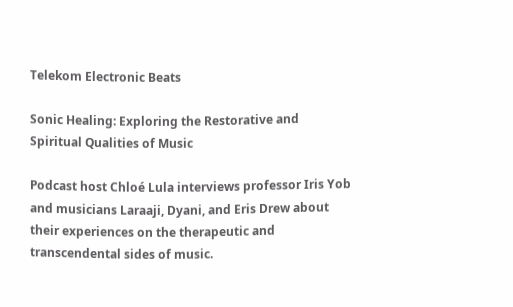Telekom Electronic Beats

Sonic Healing: Exploring the Restorative and Spiritual Qualities of Music

Podcast host Chloé Lula interviews professor Iris Yob and musicians Laraaji, Dyani, and Eris Drew about their experiences on the therapeutic and transcendental sides of music.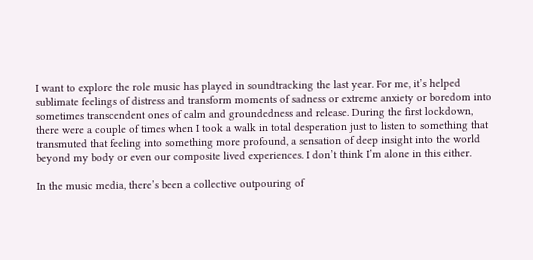I want to explore the role music has played in soundtracking the last year. For me, it’s helped sublimate feelings of distress and transform moments of sadness or extreme anxiety or boredom into sometimes transcendent ones of calm and groundedness and release. During the first lockdown, there were a couple of times when I took a walk in total desperation just to listen to something that transmuted that feeling into something more profound, a sensation of deep insight into the world beyond my body or even our composite lived experiences. I don’t think I’m alone in this either.

In the music media, there’s been a collective outpouring of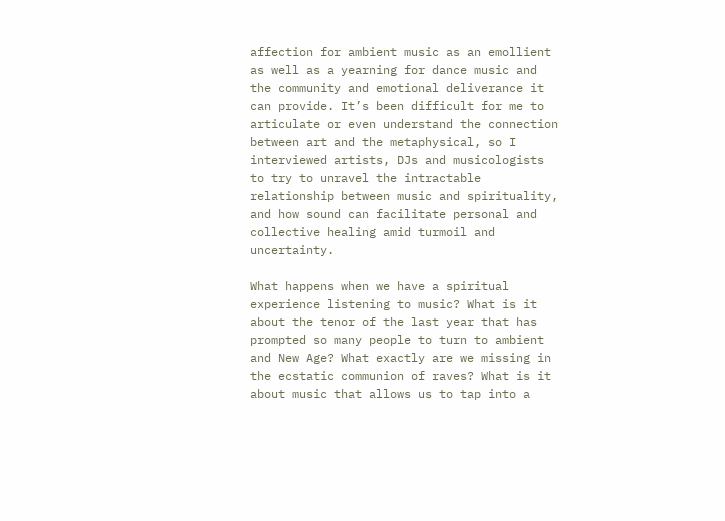affection for ambient music as an emollient as well as a yearning for dance music and the community and emotional deliverance it can provide. It’s been difficult for me to articulate or even understand the connection between art and the metaphysical, so I interviewed artists, DJs and musicologists to try to unravel the intractable relationship between music and spirituality, and how sound can facilitate personal and collective healing amid turmoil and uncertainty.

What happens when we have a spiritual experience listening to music? What is it about the tenor of the last year that has prompted so many people to turn to ambient and New Age? What exactly are we missing in the ecstatic communion of raves? What is it about music that allows us to tap into a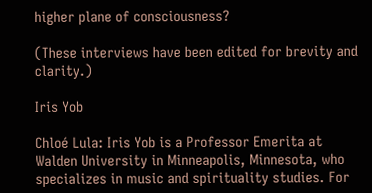higher plane of consciousness?

(These interviews have been edited for brevity and clarity.)

Iris Yob

Chloé Lula: Iris Yob is a Professor Emerita at Walden University in Minneapolis, Minnesota, who specializes in music and spirituality studies. For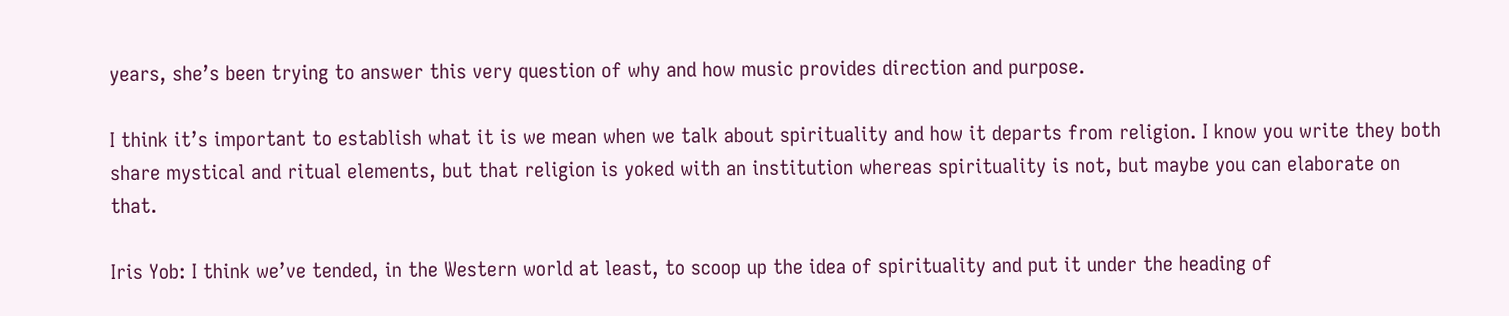years, she’s been trying to answer this very question of why and how music provides direction and purpose.

I think it’s important to establish what it is we mean when we talk about spirituality and how it departs from religion. I know you write they both share mystical and ritual elements, but that religion is yoked with an institution whereas spirituality is not, but maybe you can elaborate on that.

Iris Yob: I think we’ve tended, in the Western world at least, to scoop up the idea of spirituality and put it under the heading of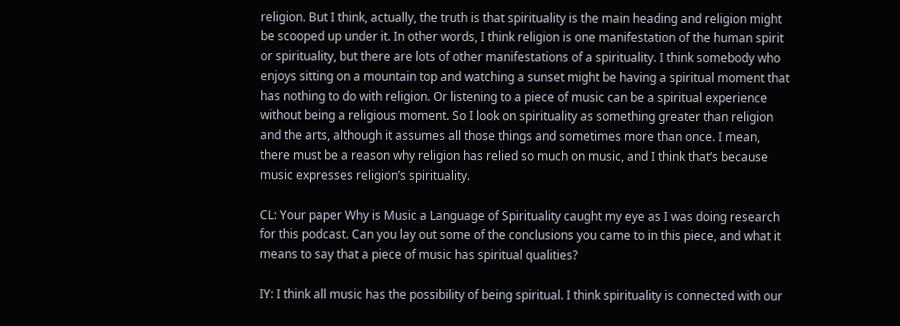religion. But I think, actually, the truth is that spirituality is the main heading and religion might be scooped up under it. In other words, I think religion is one manifestation of the human spirit or spirituality, but there are lots of other manifestations of a spirituality. I think somebody who enjoys sitting on a mountain top and watching a sunset might be having a spiritual moment that has nothing to do with religion. Or listening to a piece of music can be a spiritual experience without being a religious moment. So I look on spirituality as something greater than religion and the arts, although it assumes all those things and sometimes more than once. I mean, there must be a reason why religion has relied so much on music, and I think that’s because music expresses religion’s spirituality.

CL: Your paper Why is Music a Language of Spirituality caught my eye as I was doing research for this podcast. Can you lay out some of the conclusions you came to in this piece, and what it means to say that a piece of music has spiritual qualities?

IY: I think all music has the possibility of being spiritual. I think spirituality is connected with our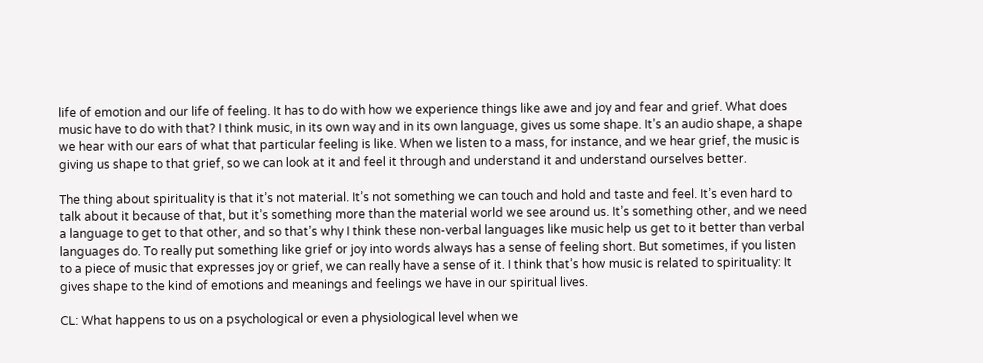life of emotion and our life of feeling. It has to do with how we experience things like awe and joy and fear and grief. What does music have to do with that? I think music, in its own way and in its own language, gives us some shape. It’s an audio shape, a shape we hear with our ears of what that particular feeling is like. When we listen to a mass, for instance, and we hear grief, the music is giving us shape to that grief, so we can look at it and feel it through and understand it and understand ourselves better.

The thing about spirituality is that it’s not material. It’s not something we can touch and hold and taste and feel. It’s even hard to talk about it because of that, but it’s something more than the material world we see around us. It’s something other, and we need a language to get to that other, and so that’s why I think these non-verbal languages like music help us get to it better than verbal languages do. To really put something like grief or joy into words always has a sense of feeling short. But sometimes, if you listen to a piece of music that expresses joy or grief, we can really have a sense of it. I think that’s how music is related to spirituality: It gives shape to the kind of emotions and meanings and feelings we have in our spiritual lives.

CL: What happens to us on a psychological or even a physiological level when we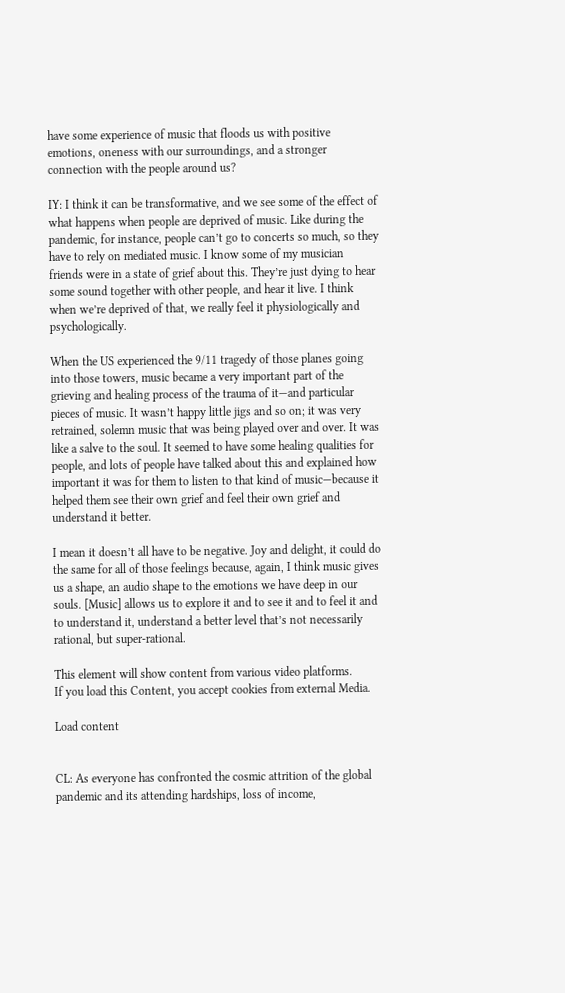have some experience of music that floods us with positive emotions, oneness with our surroundings, and a stronger connection with the people around us?

IY: I think it can be transformative, and we see some of the effect of what happens when people are deprived of music. Like during the pandemic, for instance, people can’t go to concerts so much, so they have to rely on mediated music. I know some of my musician friends were in a state of grief about this. They’re just dying to hear some sound together with other people, and hear it live. I think when we’re deprived of that, we really feel it physiologically and psychologically.

When the US experienced the 9/11 tragedy of those planes going into those towers, music became a very important part of the grieving and healing process of the trauma of it—and particular pieces of music. It wasn’t happy little jigs and so on; it was very retrained, solemn music that was being played over and over. It was like a salve to the soul. It seemed to have some healing qualities for people, and lots of people have talked about this and explained how important it was for them to listen to that kind of music—because it helped them see their own grief and feel their own grief and understand it better.

I mean it doesn’t all have to be negative. Joy and delight, it could do the same for all of those feelings because, again, I think music gives us a shape, an audio shape to the emotions we have deep in our souls. [Music] allows us to explore it and to see it and to feel it and to understand it, understand a better level that’s not necessarily rational, but super-rational.

This element will show content from various video platforms.
If you load this Content, you accept cookies from external Media.

Load content


CL: As everyone has confronted the cosmic attrition of the global pandemic and its attending hardships, loss of income,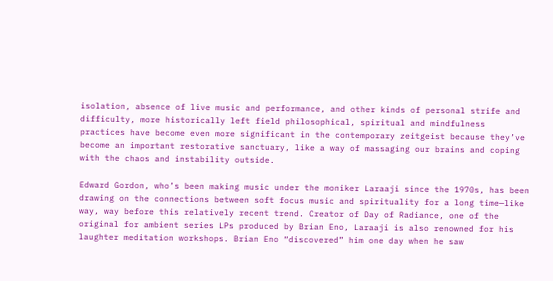isolation, absence of live music and performance, and other kinds of personal strife and difficulty, more historically left field philosophical, spiritual and mindfulness practices have become even more significant in the contemporary zeitgeist because they’ve become an important restorative sanctuary, like a way of massaging our brains and coping with the chaos and instability outside.

Edward Gordon, who’s been making music under the moniker Laraaji since the 1970s, has been drawing on the connections between soft focus music and spirituality for a long time—like way, way before this relatively recent trend. Creator of Day of Radiance, one of the original for ambient series LPs produced by Brian Eno, Laraaji is also renowned for his laughter meditation workshops. Brian Eno “discovered” him one day when he saw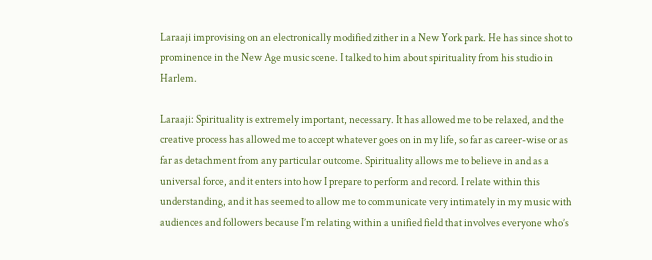Laraaji improvising on an electronically modified zither in a New York park. He has since shot to prominence in the New Age music scene. I talked to him about spirituality from his studio in Harlem.

Laraaji: Spirituality is extremely important, necessary. It has allowed me to be relaxed, and the creative process has allowed me to accept whatever goes on in my life, so far as career-wise or as far as detachment from any particular outcome. Spirituality allows me to believe in and as a universal force, and it enters into how I prepare to perform and record. I relate within this understanding, and it has seemed to allow me to communicate very intimately in my music with audiences and followers because I’m relating within a unified field that involves everyone who’s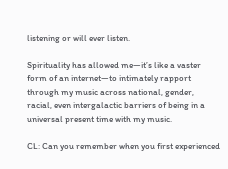listening or will ever listen.

Spirituality has allowed me—it’s like a vaster form of an internet—to intimately rapport through my music across national, gender, racial, even intergalactic barriers of being in a universal present time with my music.

CL: Can you remember when you first experienced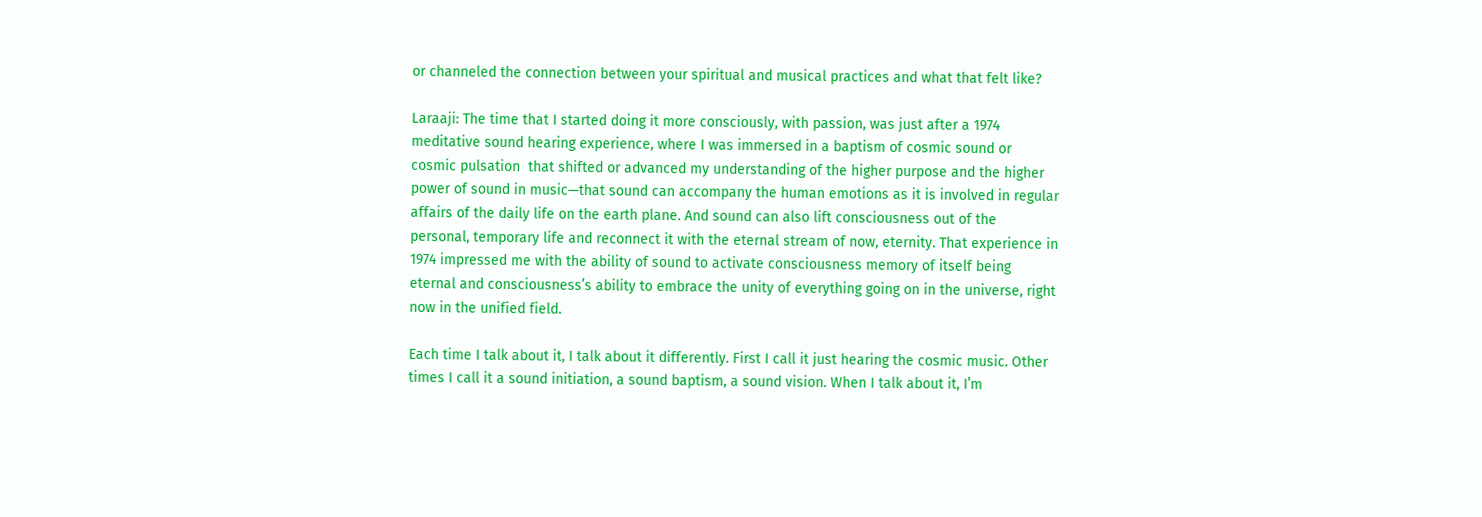or channeled the connection between your spiritual and musical practices and what that felt like?

Laraaji: The time that I started doing it more consciously, with passion, was just after a 1974 meditative sound hearing experience, where I was immersed in a baptism of cosmic sound or cosmic pulsation  that shifted or advanced my understanding of the higher purpose and the higher power of sound in music—that sound can accompany the human emotions as it is involved in regular affairs of the daily life on the earth plane. And sound can also lift consciousness out of the personal, temporary life and reconnect it with the eternal stream of now, eternity. That experience in 1974 impressed me with the ability of sound to activate consciousness memory of itself being eternal and consciousness’s ability to embrace the unity of everything going on in the universe, right now in the unified field.

Each time I talk about it, I talk about it differently. First I call it just hearing the cosmic music. Other times I call it a sound initiation, a sound baptism, a sound vision. When I talk about it, I’m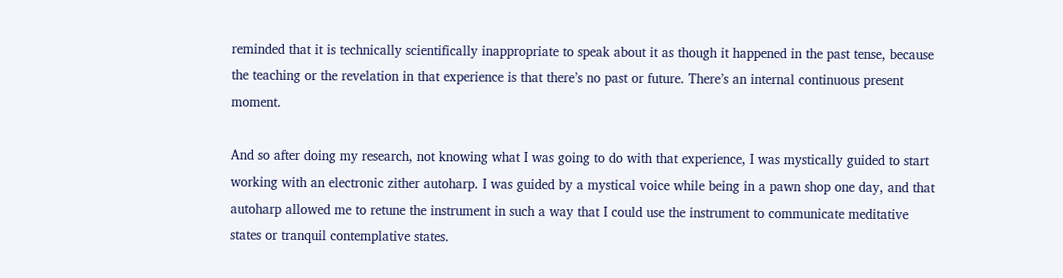reminded that it is technically scientifically inappropriate to speak about it as though it happened in the past tense, because the teaching or the revelation in that experience is that there’s no past or future. There’s an internal continuous present moment.

And so after doing my research, not knowing what I was going to do with that experience, I was mystically guided to start working with an electronic zither autoharp. I was guided by a mystical voice while being in a pawn shop one day, and that autoharp allowed me to retune the instrument in such a way that I could use the instrument to communicate meditative states or tranquil contemplative states.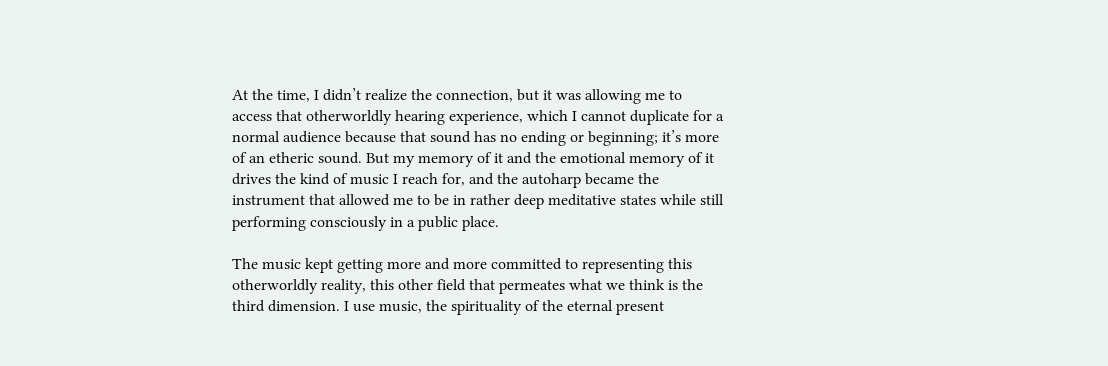At the time, I didn’t realize the connection, but it was allowing me to access that otherworldly hearing experience, which I cannot duplicate for a normal audience because that sound has no ending or beginning; it’s more of an etheric sound. But my memory of it and the emotional memory of it drives the kind of music I reach for, and the autoharp became the instrument that allowed me to be in rather deep meditative states while still performing consciously in a public place.

The music kept getting more and more committed to representing this otherworldly reality, this other field that permeates what we think is the third dimension. I use music, the spirituality of the eternal present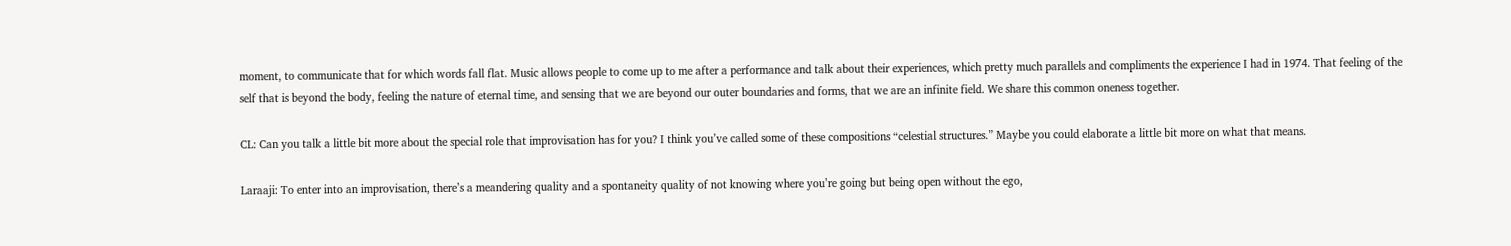moment, to communicate that for which words fall flat. Music allows people to come up to me after a performance and talk about their experiences, which pretty much parallels and compliments the experience I had in 1974. That feeling of the self that is beyond the body, feeling the nature of eternal time, and sensing that we are beyond our outer boundaries and forms, that we are an infinite field. We share this common oneness together.

CL: Can you talk a little bit more about the special role that improvisation has for you? I think you’ve called some of these compositions “celestial structures.” Maybe you could elaborate a little bit more on what that means.

Laraaji: To enter into an improvisation, there’s a meandering quality and a spontaneity quality of not knowing where you’re going but being open without the ego,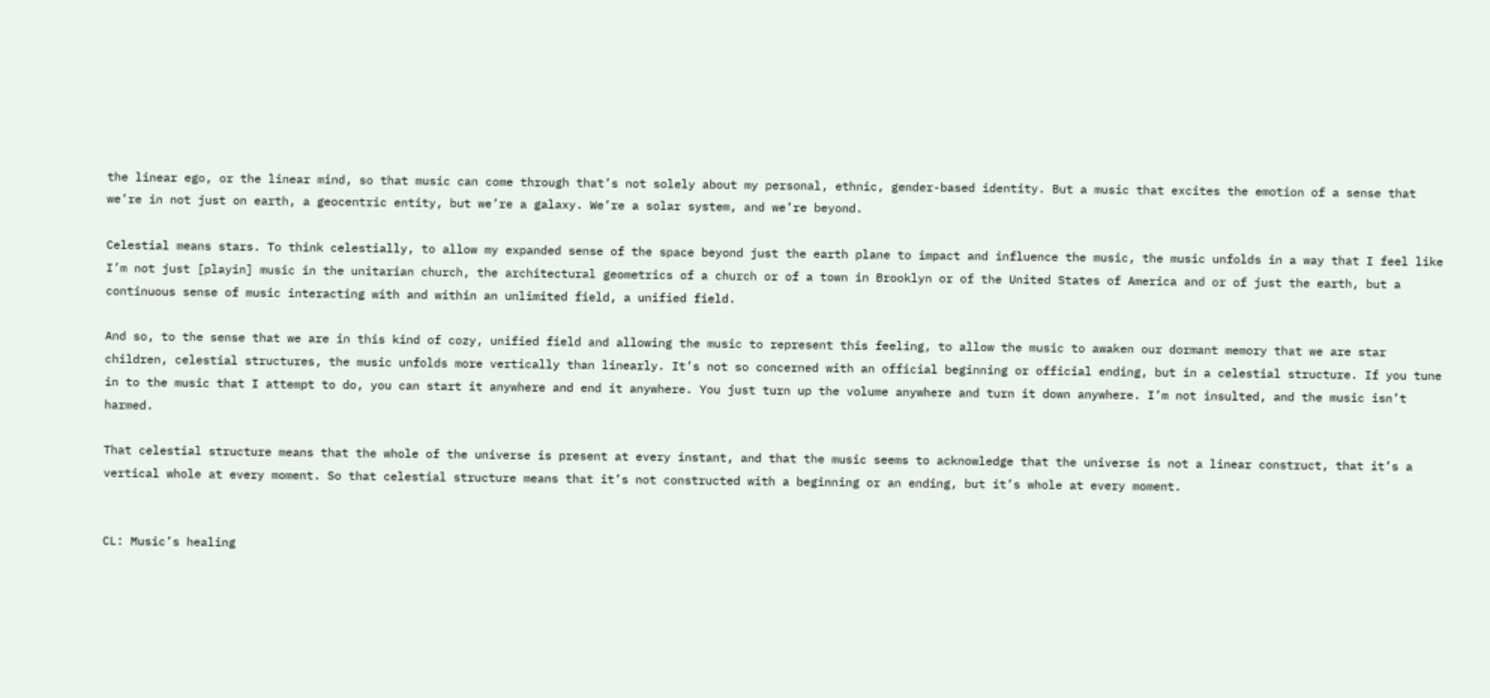the linear ego, or the linear mind, so that music can come through that’s not solely about my personal, ethnic, gender-based identity. But a music that excites the emotion of a sense that we’re in not just on earth, a geocentric entity, but we’re a galaxy. We’re a solar system, and we’re beyond.

Celestial means stars. To think celestially, to allow my expanded sense of the space beyond just the earth plane to impact and influence the music, the music unfolds in a way that I feel like I’m not just [playin] music in the unitarian church, the architectural geometrics of a church or of a town in Brooklyn or of the United States of America and or of just the earth, but a continuous sense of music interacting with and within an unlimited field, a unified field.

And so, to the sense that we are in this kind of cozy, unified field and allowing the music to represent this feeling, to allow the music to awaken our dormant memory that we are star children, celestial structures, the music unfolds more vertically than linearly. It’s not so concerned with an official beginning or official ending, but in a celestial structure. If you tune in to the music that I attempt to do, you can start it anywhere and end it anywhere. You just turn up the volume anywhere and turn it down anywhere. I’m not insulted, and the music isn’t harmed.

That celestial structure means that the whole of the universe is present at every instant, and that the music seems to acknowledge that the universe is not a linear construct, that it’s a vertical whole at every moment. So that celestial structure means that it’s not constructed with a beginning or an ending, but it’s whole at every moment.


CL: Music’s healing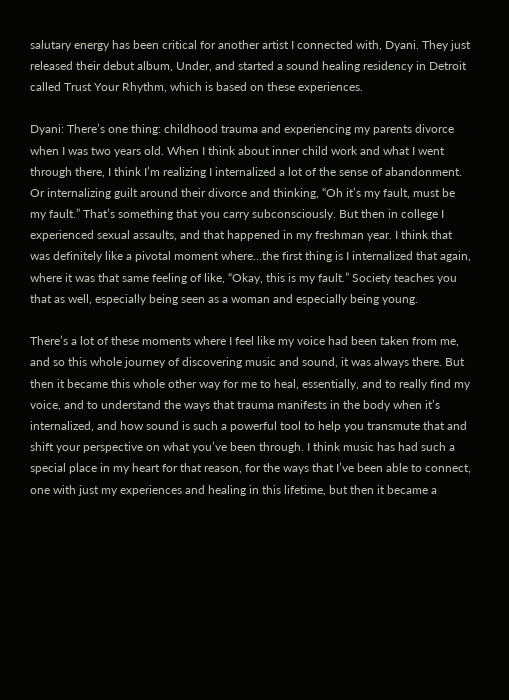salutary energy has been critical for another artist I connected with, Dyani. They just released their debut album, Under, and started a sound healing residency in Detroit called Trust Your Rhythm, which is based on these experiences.

Dyani: There’s one thing: childhood trauma and experiencing my parents divorce when I was two years old. When I think about inner child work and what I went through there, I think I’m realizing I internalized a lot of the sense of abandonment. Or internalizing guilt around their divorce and thinking, “Oh it’s my fault, must be my fault.” That’s something that you carry subconsciously. But then in college I experienced sexual assaults, and that happened in my freshman year. I think that was definitely like a pivotal moment where…the first thing is I internalized that again, where it was that same feeling of like, “Okay, this is my fault.” Society teaches you that as well, especially being seen as a woman and especially being young.

There’s a lot of these moments where I feel like my voice had been taken from me, and so this whole journey of discovering music and sound, it was always there. But then it became this whole other way for me to heal, essentially, and to really find my voice, and to understand the ways that trauma manifests in the body when it’s internalized, and how sound is such a powerful tool to help you transmute that and shift your perspective on what you’ve been through. I think music has had such a special place in my heart for that reason, for the ways that I’ve been able to connect, one with just my experiences and healing in this lifetime, but then it became a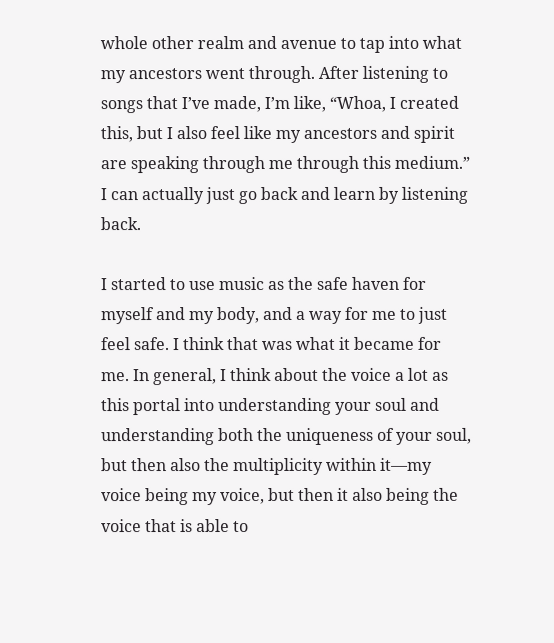whole other realm and avenue to tap into what my ancestors went through. After listening to songs that I’ve made, I’m like, “Whoa, I created this, but I also feel like my ancestors and spirit are speaking through me through this medium.” I can actually just go back and learn by listening back.

I started to use music as the safe haven for myself and my body, and a way for me to just feel safe. I think that was what it became for me. In general, I think about the voice a lot as this portal into understanding your soul and understanding both the uniqueness of your soul, but then also the multiplicity within it—my voice being my voice, but then it also being the voice that is able to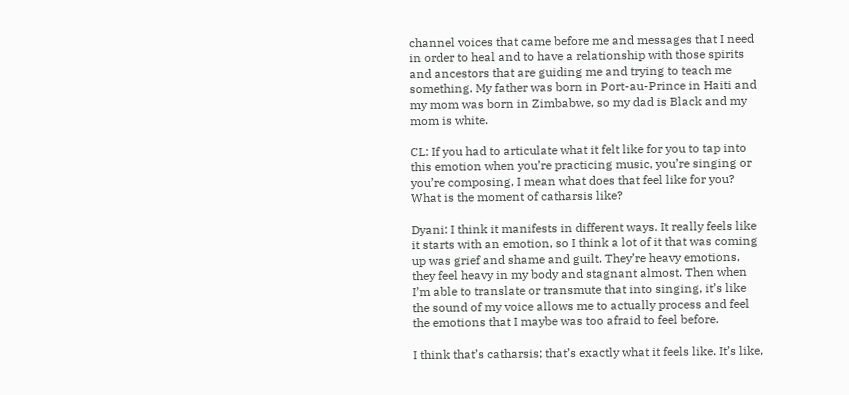channel voices that came before me and messages that I need in order to heal and to have a relationship with those spirits and ancestors that are guiding me and trying to teach me something. My father was born in Port-au-Prince in Haiti and my mom was born in Zimbabwe, so my dad is Black and my mom is white.

CL: If you had to articulate what it felt like for you to tap into this emotion when you’re practicing music, you’re singing or you’re composing, I mean what does that feel like for you? What is the moment of catharsis like?

Dyani: I think it manifests in different ways. It really feels like it starts with an emotion, so I think a lot of it that was coming up was grief and shame and guilt. They’re heavy emotions, they feel heavy in my body and stagnant almost. Then when I’m able to translate or transmute that into singing, it’s like the sound of my voice allows me to actually process and feel the emotions that I maybe was too afraid to feel before.

I think that’s catharsis; that’s exactly what it feels like. It’s like,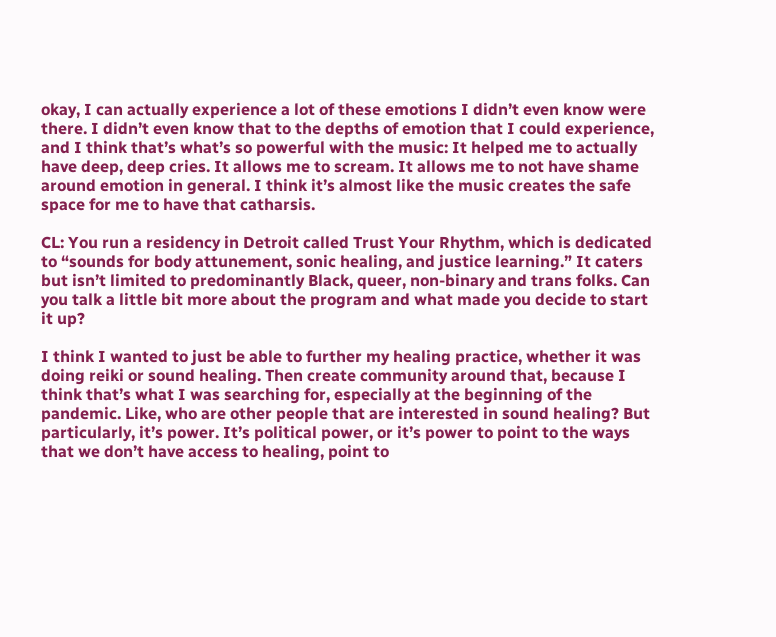okay, I can actually experience a lot of these emotions I didn’t even know were there. I didn’t even know that to the depths of emotion that I could experience, and I think that’s what’s so powerful with the music: It helped me to actually have deep, deep cries. It allows me to scream. It allows me to not have shame around emotion in general. I think it’s almost like the music creates the safe space for me to have that catharsis.

CL: You run a residency in Detroit called Trust Your Rhythm, which is dedicated to “sounds for body attunement, sonic healing, and justice learning.” It caters but isn’t limited to predominantly Black, queer, non-binary and trans folks. Can you talk a little bit more about the program and what made you decide to start it up?

I think I wanted to just be able to further my healing practice, whether it was doing reiki or sound healing. Then create community around that, because I think that’s what I was searching for, especially at the beginning of the pandemic. Like, who are other people that are interested in sound healing? But particularly, it’s power. It’s political power, or it’s power to point to the ways that we don’t have access to healing, point to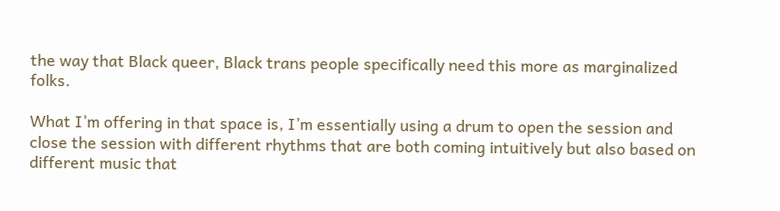the way that Black queer, Black trans people specifically need this more as marginalized folks.

What I’m offering in that space is, I’m essentially using a drum to open the session and close the session with different rhythms that are both coming intuitively but also based on different music that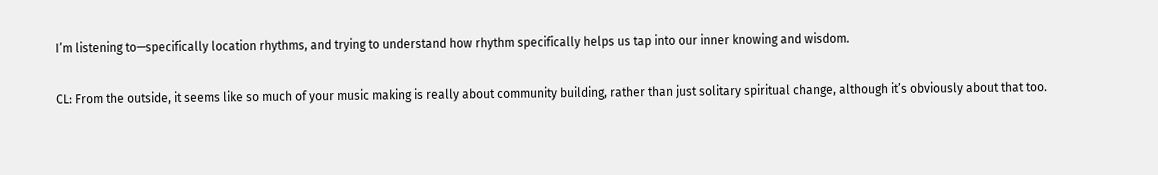I’m listening to—specifically location rhythms, and trying to understand how rhythm specifically helps us tap into our inner knowing and wisdom.

CL: From the outside, it seems like so much of your music making is really about community building, rather than just solitary spiritual change, although it’s obviously about that too.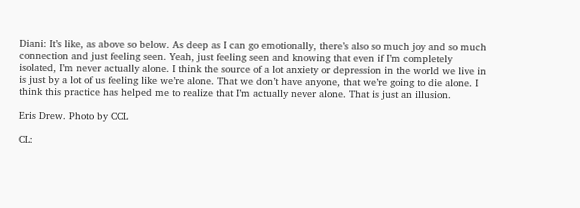Diani: It’s like, as above so below. As deep as I can go emotionally, there’s also so much joy and so much connection and just feeling seen. Yeah, just feeling seen and knowing that even if I’m completely isolated, I’m never actually alone. I think the source of a lot anxiety or depression in the world we live in is just by a lot of us feeling like we’re alone. That we don’t have anyone, that we’re going to die alone. I think this practice has helped me to realize that I’m actually never alone. That is just an illusion.

Eris Drew. Photo by CCL

CL: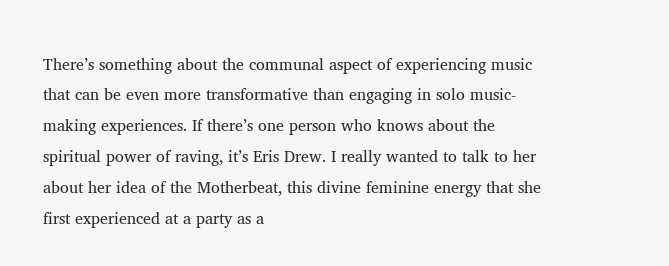There’s something about the communal aspect of experiencing music that can be even more transformative than engaging in solo music-making experiences. If there’s one person who knows about the spiritual power of raving, it’s Eris Drew. I really wanted to talk to her about her idea of the Motherbeat, this divine feminine energy that she first experienced at a party as a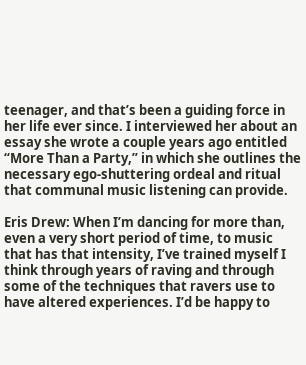teenager, and that’s been a guiding force in her life ever since. I interviewed her about an essay she wrote a couple years ago entitled “More Than a Party,” in which she outlines the necessary ego-shuttering ordeal and ritual that communal music listening can provide.

Eris Drew: When I’m dancing for more than, even a very short period of time, to music that has that intensity, I’ve trained myself I think through years of raving and through some of the techniques that ravers use to have altered experiences. I’d be happy to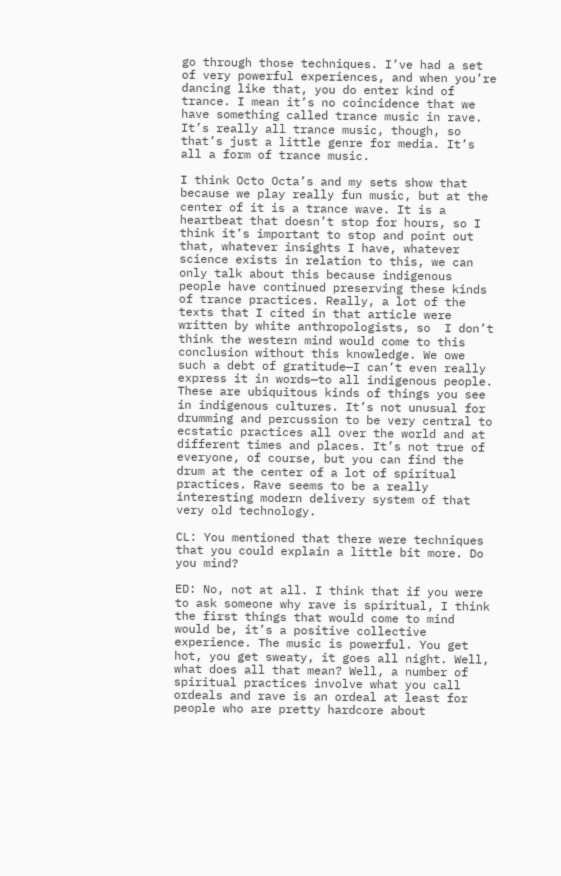go through those techniques. I’ve had a set of very powerful experiences, and when you’re dancing like that, you do enter kind of trance. I mean it’s no coincidence that we have something called trance music in rave. It’s really all trance music, though, so that’s just a little genre for media. It’s all a form of trance music.

I think Octo Octa’s and my sets show that because we play really fun music, but at the center of it is a trance wave. It is a heartbeat that doesn’t stop for hours, so I think it’s important to stop and point out that, whatever insights I have, whatever science exists in relation to this, we can only talk about this because indigenous people have continued preserving these kinds of trance practices. Really, a lot of the texts that I cited in that article were written by white anthropologists, so  I don’t think the western mind would come to this conclusion without this knowledge. We owe such a debt of gratitude—I can’t even really express it in words—to all indigenous people. These are ubiquitous kinds of things you see in indigenous cultures. It’s not unusual for drumming and percussion to be very central to ecstatic practices all over the world and at different times and places. It’s not true of everyone, of course, but you can find the drum at the center of a lot of spiritual practices. Rave seems to be a really interesting modern delivery system of that very old technology.

CL: You mentioned that there were techniques that you could explain a little bit more. Do you mind?

ED: No, not at all. I think that if you were to ask someone why rave is spiritual, I think the first things that would come to mind would be, it’s a positive collective experience. The music is powerful. You get hot, you get sweaty, it goes all night. Well, what does all that mean? Well, a number of spiritual practices involve what you call ordeals and rave is an ordeal at least for people who are pretty hardcore about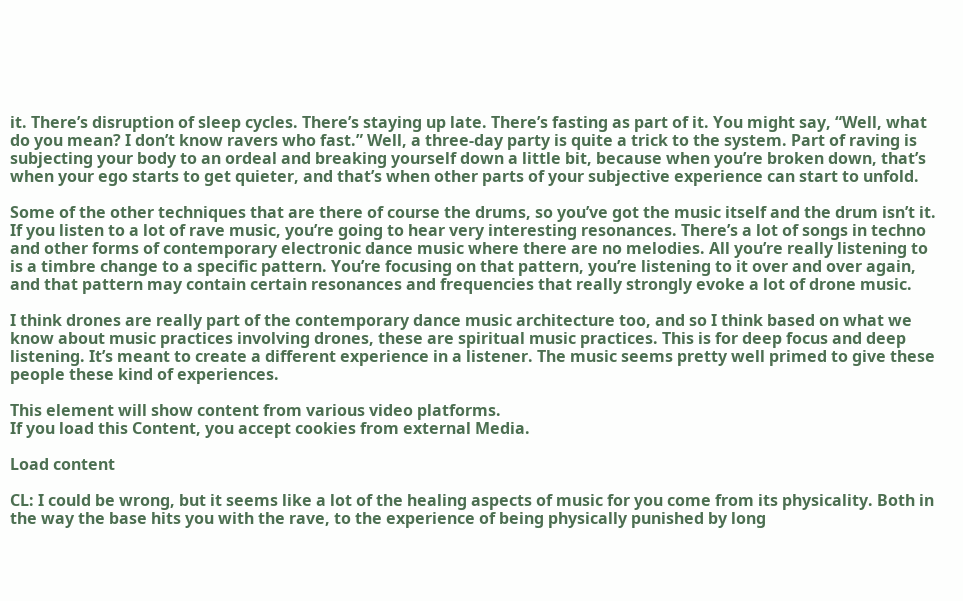it. There’s disruption of sleep cycles. There’s staying up late. There’s fasting as part of it. You might say, “Well, what do you mean? I don’t know ravers who fast.” Well, a three-day party is quite a trick to the system. Part of raving is subjecting your body to an ordeal and breaking yourself down a little bit, because when you’re broken down, that’s when your ego starts to get quieter, and that’s when other parts of your subjective experience can start to unfold.

Some of the other techniques that are there of course the drums, so you’ve got the music itself and the drum isn’t it. If you listen to a lot of rave music, you’re going to hear very interesting resonances. There’s a lot of songs in techno and other forms of contemporary electronic dance music where there are no melodies. All you’re really listening to is a timbre change to a specific pattern. You’re focusing on that pattern, you’re listening to it over and over again, and that pattern may contain certain resonances and frequencies that really strongly evoke a lot of drone music.

I think drones are really part of the contemporary dance music architecture too, and so I think based on what we know about music practices involving drones, these are spiritual music practices. This is for deep focus and deep listening. It’s meant to create a different experience in a listener. The music seems pretty well primed to give these people these kind of experiences.

This element will show content from various video platforms.
If you load this Content, you accept cookies from external Media.

Load content

CL: I could be wrong, but it seems like a lot of the healing aspects of music for you come from its physicality. Both in the way the base hits you with the rave, to the experience of being physically punished by long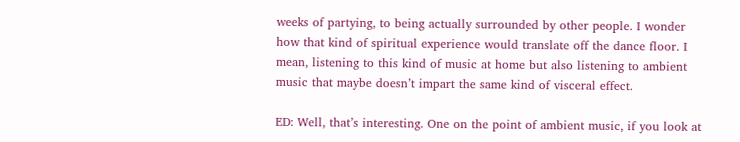weeks of partying, to being actually surrounded by other people. I wonder how that kind of spiritual experience would translate off the dance floor. I mean, listening to this kind of music at home but also listening to ambient music that maybe doesn’t impart the same kind of visceral effect.

ED: Well, that’s interesting. One on the point of ambient music, if you look at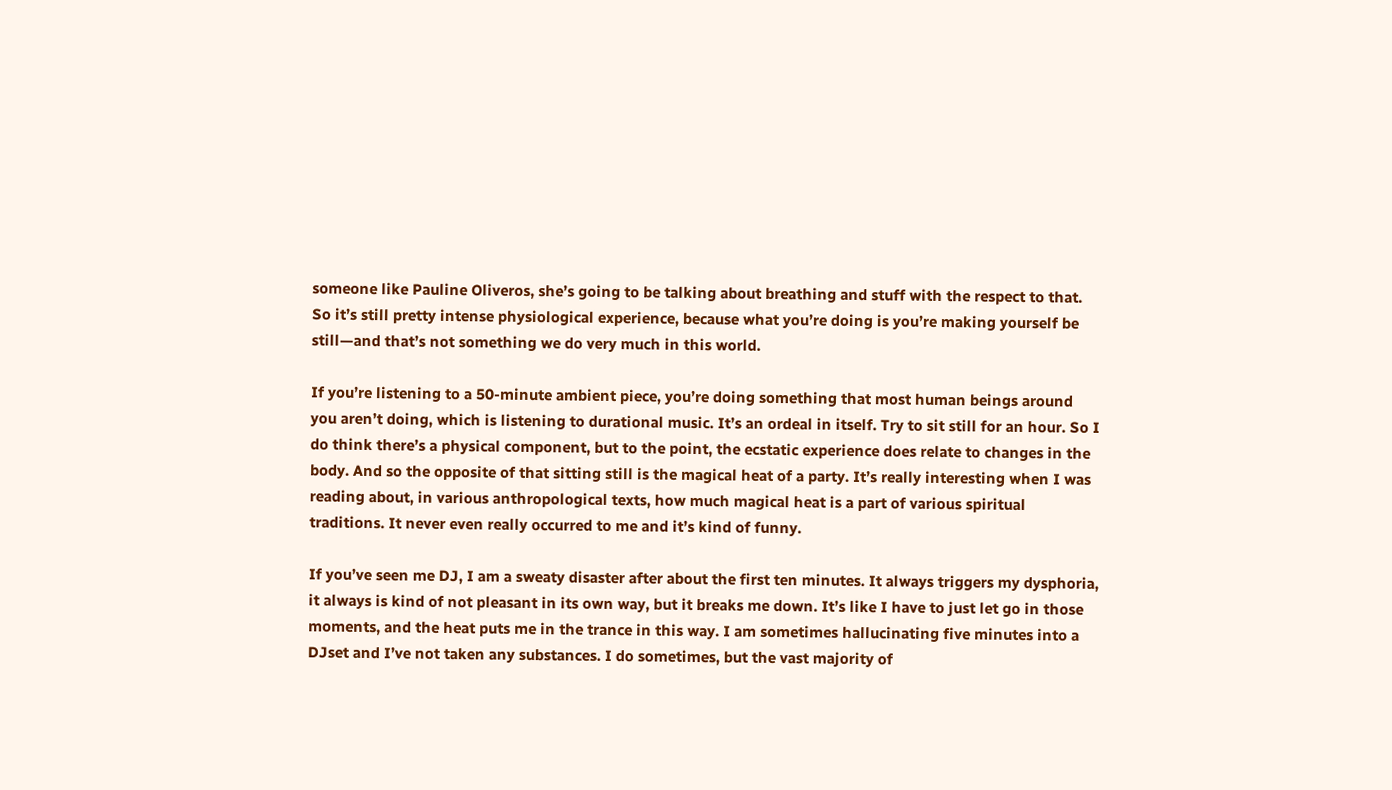someone like Pauline Oliveros, she’s going to be talking about breathing and stuff with the respect to that. So it’s still pretty intense physiological experience, because what you’re doing is you’re making yourself be still—and that’s not something we do very much in this world.

If you’re listening to a 50-minute ambient piece, you’re doing something that most human beings around you aren’t doing, which is listening to durational music. It’s an ordeal in itself. Try to sit still for an hour. So I do think there’s a physical component, but to the point, the ecstatic experience does relate to changes in the body. And so the opposite of that sitting still is the magical heat of a party. It’s really interesting when I was reading about, in various anthropological texts, how much magical heat is a part of various spiritual traditions. It never even really occurred to me and it’s kind of funny.

If you’ve seen me DJ, I am a sweaty disaster after about the first ten minutes. It always triggers my dysphoria, it always is kind of not pleasant in its own way, but it breaks me down. It’s like I have to just let go in those moments, and the heat puts me in the trance in this way. I am sometimes hallucinating five minutes into a DJset and I’ve not taken any substances. I do sometimes, but the vast majority of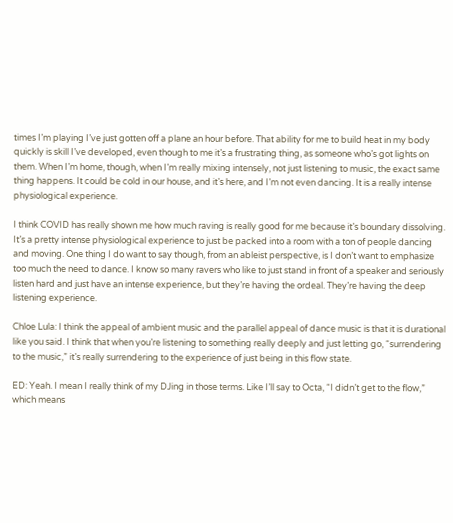times I’m playing I’ve just gotten off a plane an hour before. That ability for me to build heat in my body quickly is skill I’ve developed, even though to me it’s a frustrating thing, as someone who’s got lights on them. When I’m home, though, when I’m really mixing intensely, not just listening to music, the exact same thing happens. It could be cold in our house, and it’s here, and I’m not even dancing. It is a really intense physiological experience.

I think COVID has really shown me how much raving is really good for me because it’s boundary dissolving. It’s a pretty intense physiological experience to just be packed into a room with a ton of people dancing and moving. One thing I do want to say though, from an ableist perspective, is I don’t want to emphasize too much the need to dance. I know so many ravers who like to just stand in front of a speaker and seriously listen hard and just have an intense experience, but they’re having the ordeal. They’re having the deep listening experience.

Chloe Lula: I think the appeal of ambient music and the parallel appeal of dance music is that it is durational like you said. I think that when you’re listening to something really deeply and just letting go, “surrendering to the music,” it’s really surrendering to the experience of just being in this flow state.

ED: Yeah. I mean I really think of my DJing in those terms. Like I’ll say to Octa, “I didn’t get to the flow,”  which means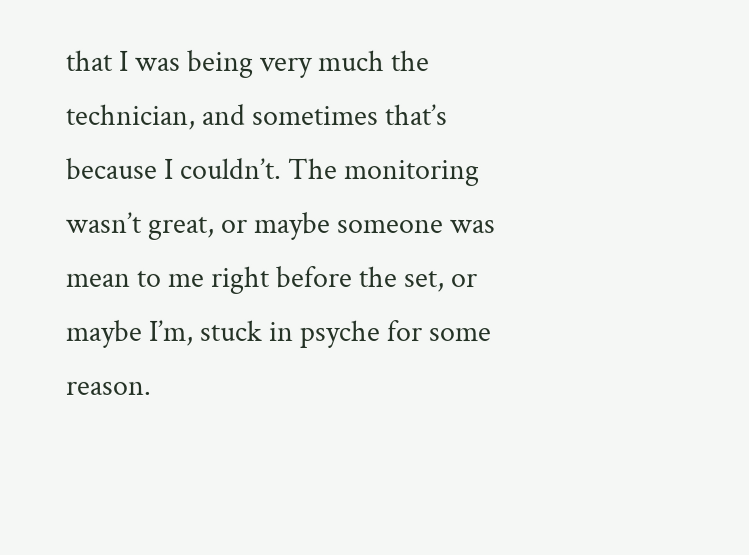that I was being very much the technician, and sometimes that’s because I couldn’t. The monitoring wasn’t great, or maybe someone was mean to me right before the set, or maybe I’m, stuck in psyche for some reason.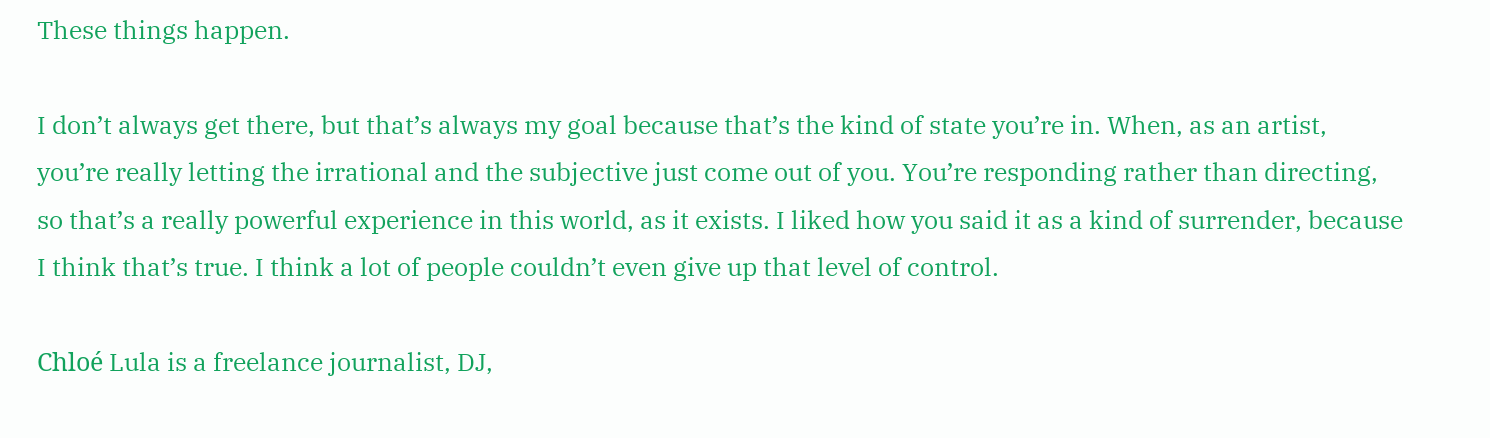These things happen.

I don’t always get there, but that’s always my goal because that’s the kind of state you’re in. When, as an artist, you’re really letting the irrational and the subjective just come out of you. You’re responding rather than directing, so that’s a really powerful experience in this world, as it exists. I liked how you said it as a kind of surrender, because I think that’s true. I think a lot of people couldn’t even give up that level of control.

Chloé Lula is a freelance journalist, DJ,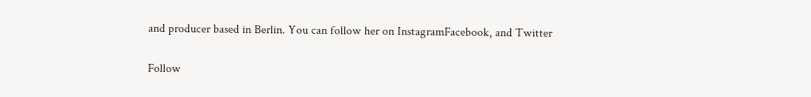and producer based in Berlin. You can follow her on InstagramFacebook, and Twitter

Follow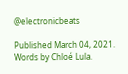@electronicbeats

Published March 04, 2021. Words by Chloé Lula.